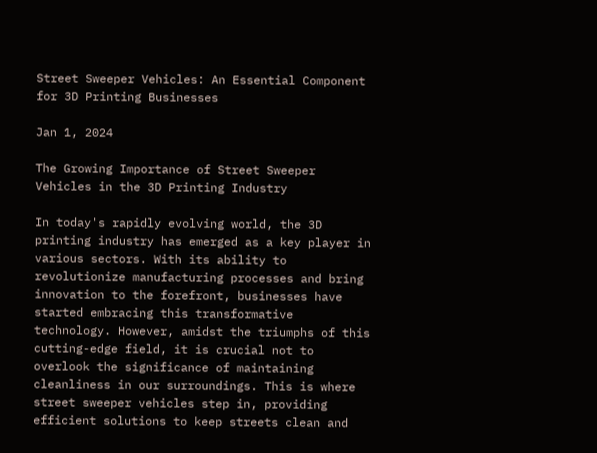Street Sweeper Vehicles: An Essential Component for 3D Printing Businesses

Jan 1, 2024

The Growing Importance of Street Sweeper Vehicles in the 3D Printing Industry

In today's rapidly evolving world, the 3D printing industry has emerged as a key player in various sectors. With its ability to revolutionize manufacturing processes and bring innovation to the forefront, businesses have started embracing this transformative technology. However, amidst the triumphs of this cutting-edge field, it is crucial not to overlook the significance of maintaining cleanliness in our surroundings. This is where street sweeper vehicles step in, providing efficient solutions to keep streets clean and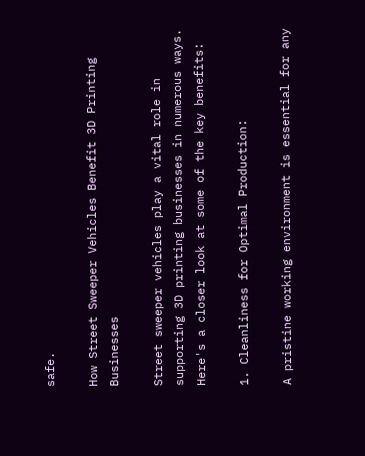safe.

How Street Sweeper Vehicles Benefit 3D Printing Businesses

Street sweeper vehicles play a vital role in supporting 3D printing businesses in numerous ways. Here's a closer look at some of the key benefits:

1. Cleanliness for Optimal Production:

A pristine working environment is essential for any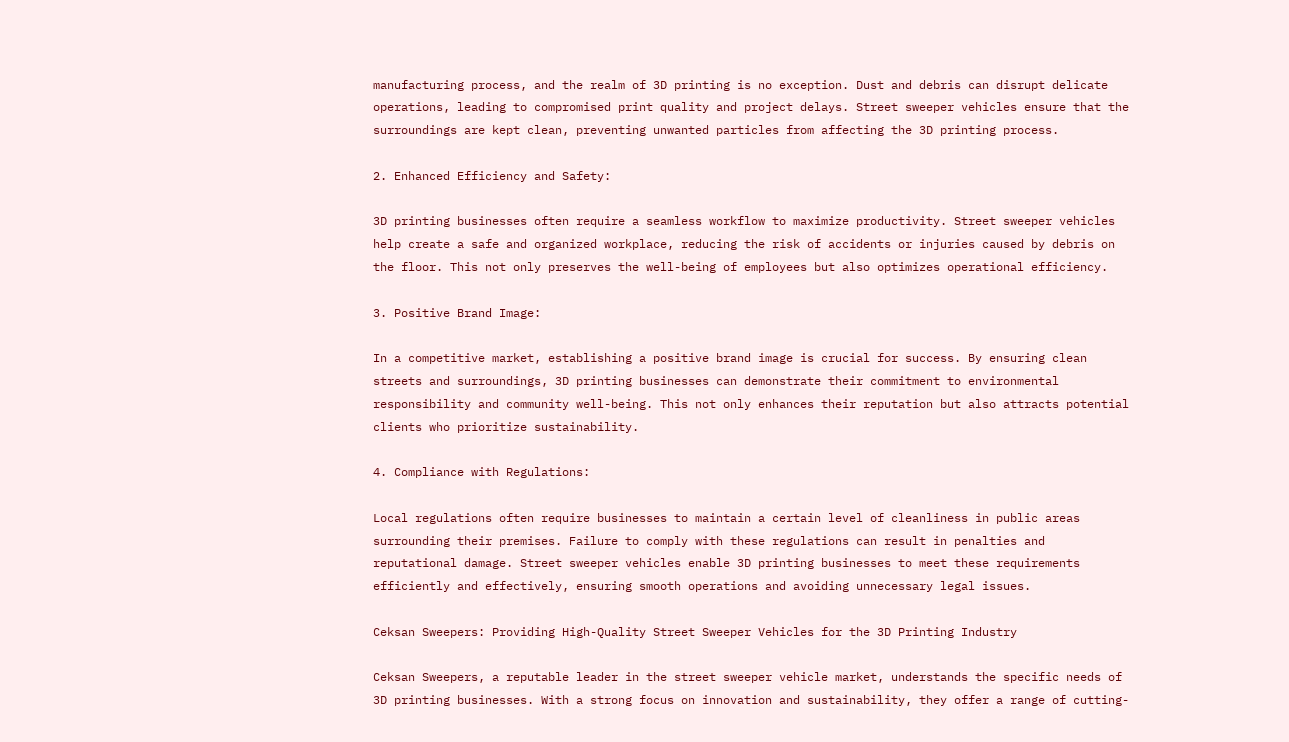manufacturing process, and the realm of 3D printing is no exception. Dust and debris can disrupt delicate operations, leading to compromised print quality and project delays. Street sweeper vehicles ensure that the surroundings are kept clean, preventing unwanted particles from affecting the 3D printing process.

2. Enhanced Efficiency and Safety:

3D printing businesses often require a seamless workflow to maximize productivity. Street sweeper vehicles help create a safe and organized workplace, reducing the risk of accidents or injuries caused by debris on the floor. This not only preserves the well-being of employees but also optimizes operational efficiency.

3. Positive Brand Image:

In a competitive market, establishing a positive brand image is crucial for success. By ensuring clean streets and surroundings, 3D printing businesses can demonstrate their commitment to environmental responsibility and community well-being. This not only enhances their reputation but also attracts potential clients who prioritize sustainability.

4. Compliance with Regulations:

Local regulations often require businesses to maintain a certain level of cleanliness in public areas surrounding their premises. Failure to comply with these regulations can result in penalties and reputational damage. Street sweeper vehicles enable 3D printing businesses to meet these requirements efficiently and effectively, ensuring smooth operations and avoiding unnecessary legal issues.

Ceksan Sweepers: Providing High-Quality Street Sweeper Vehicles for the 3D Printing Industry

Ceksan Sweepers, a reputable leader in the street sweeper vehicle market, understands the specific needs of 3D printing businesses. With a strong focus on innovation and sustainability, they offer a range of cutting-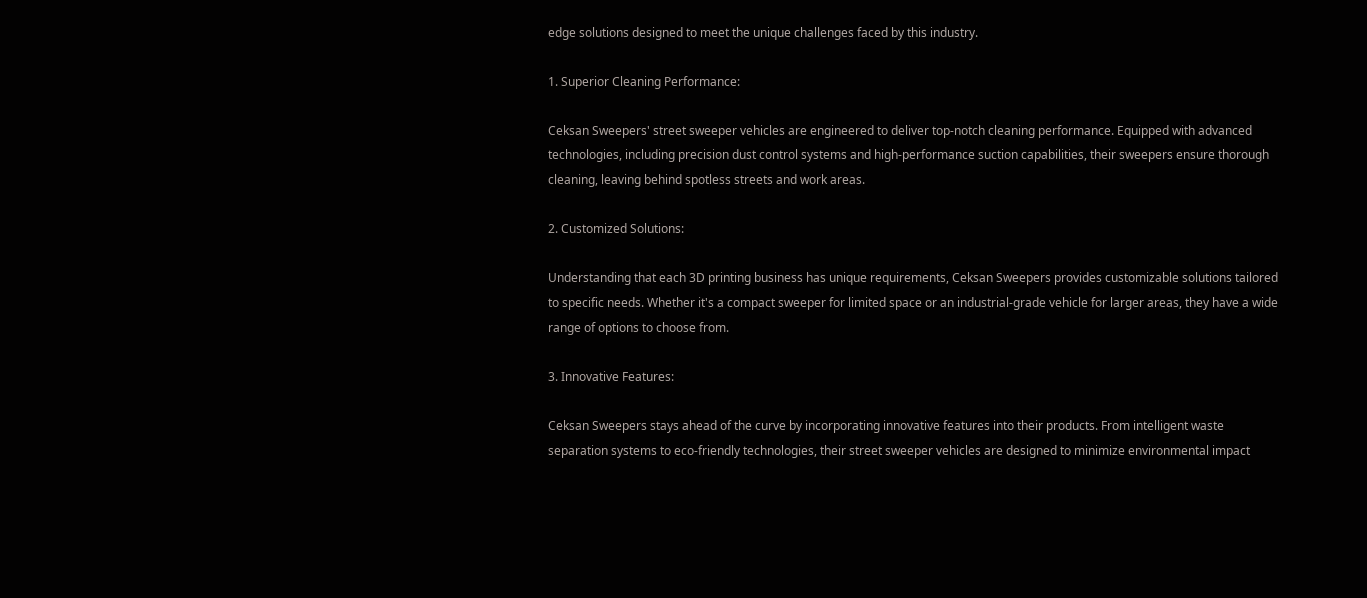edge solutions designed to meet the unique challenges faced by this industry.

1. Superior Cleaning Performance:

Ceksan Sweepers' street sweeper vehicles are engineered to deliver top-notch cleaning performance. Equipped with advanced technologies, including precision dust control systems and high-performance suction capabilities, their sweepers ensure thorough cleaning, leaving behind spotless streets and work areas.

2. Customized Solutions:

Understanding that each 3D printing business has unique requirements, Ceksan Sweepers provides customizable solutions tailored to specific needs. Whether it's a compact sweeper for limited space or an industrial-grade vehicle for larger areas, they have a wide range of options to choose from.

3. Innovative Features:

Ceksan Sweepers stays ahead of the curve by incorporating innovative features into their products. From intelligent waste separation systems to eco-friendly technologies, their street sweeper vehicles are designed to minimize environmental impact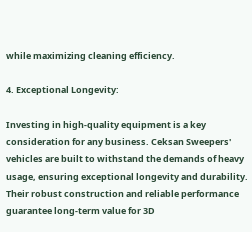while maximizing cleaning efficiency.

4. Exceptional Longevity:

Investing in high-quality equipment is a key consideration for any business. Ceksan Sweepers' vehicles are built to withstand the demands of heavy usage, ensuring exceptional longevity and durability. Their robust construction and reliable performance guarantee long-term value for 3D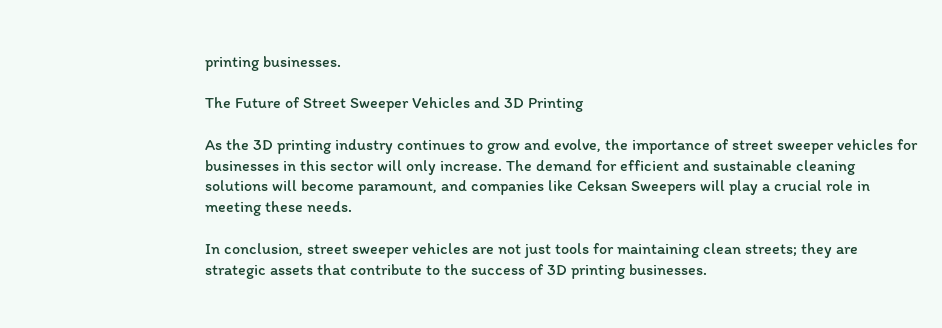printing businesses.

The Future of Street Sweeper Vehicles and 3D Printing

As the 3D printing industry continues to grow and evolve, the importance of street sweeper vehicles for businesses in this sector will only increase. The demand for efficient and sustainable cleaning solutions will become paramount, and companies like Ceksan Sweepers will play a crucial role in meeting these needs.

In conclusion, street sweeper vehicles are not just tools for maintaining clean streets; they are strategic assets that contribute to the success of 3D printing businesses.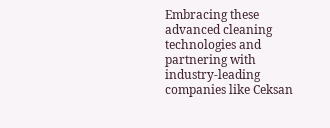Embracing these advanced cleaning technologies and partnering with industry-leading companies like Ceksan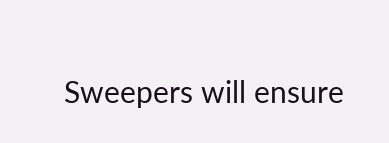Sweepers will ensure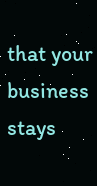that your business stays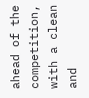ahead of the competition, with a clean and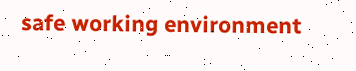safe working environment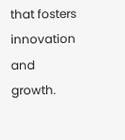that fosters innovation and growth.